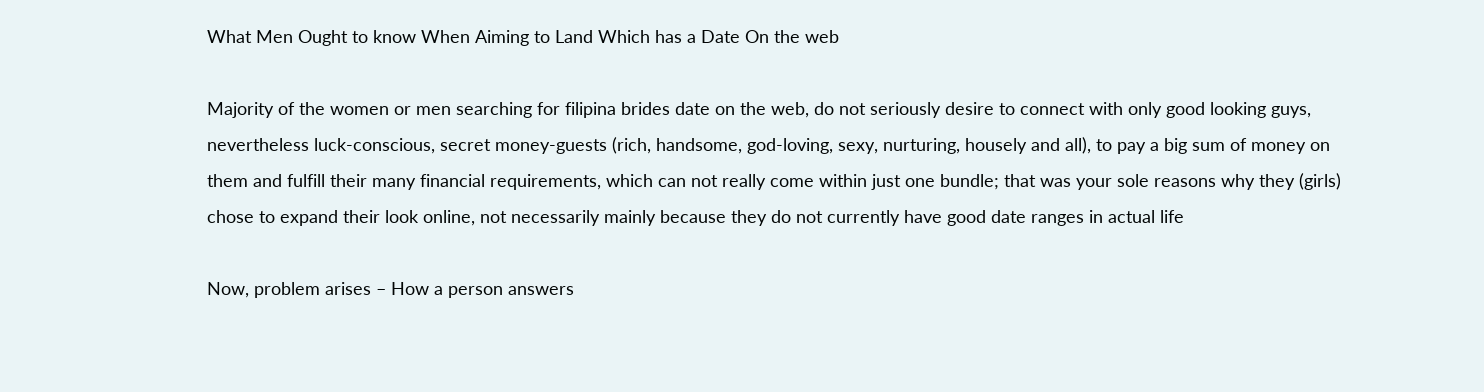What Men Ought to know When Aiming to Land Which has a Date On the web

Majority of the women or men searching for filipina brides date on the web, do not seriously desire to connect with only good looking guys, nevertheless luck-conscious, secret money-guests (rich, handsome, god-loving, sexy, nurturing, housely and all), to pay a big sum of money on them and fulfill their many financial requirements, which can not really come within just one bundle; that was your sole reasons why they (girls) chose to expand their look online, not necessarily mainly because they do not currently have good date ranges in actual life

Now, problem arises – How a person answers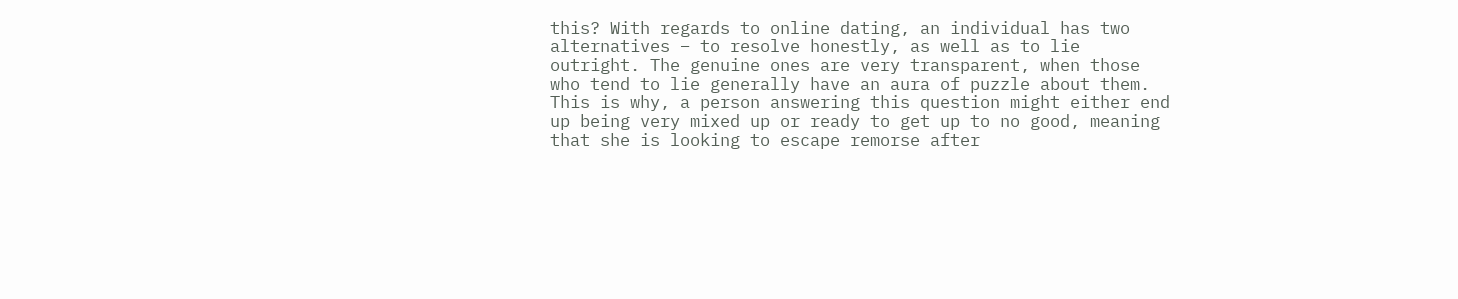this? With regards to online dating, an individual has two alternatives – to resolve honestly, as well as to lie outright. The genuine ones are very transparent, when those who tend to lie generally have an aura of puzzle about them. This is why, a person answering this question might either end up being very mixed up or ready to get up to no good, meaning that she is looking to escape remorse after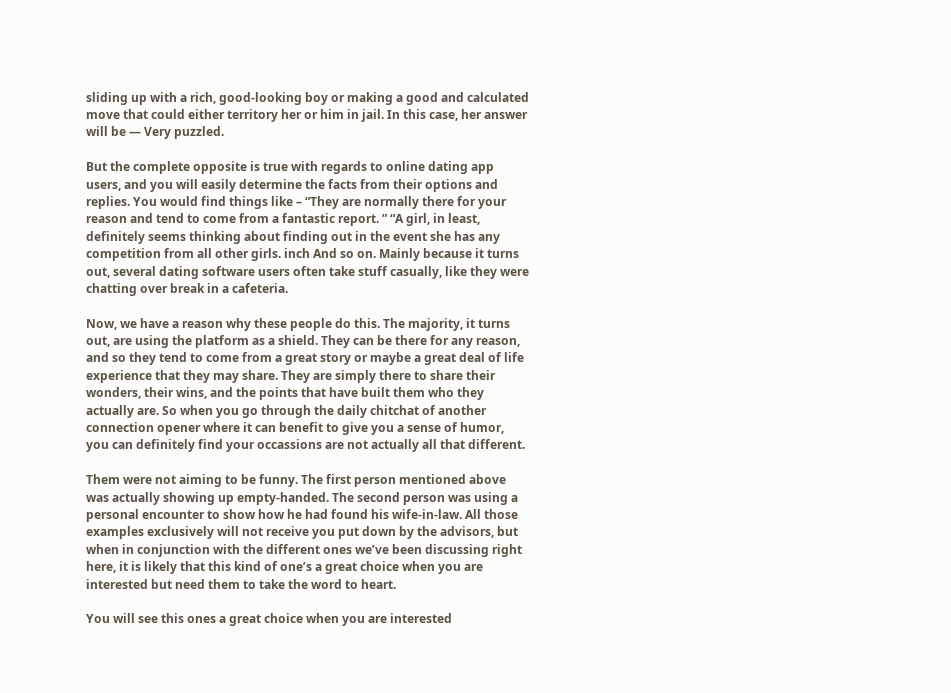sliding up with a rich, good-looking boy or making a good and calculated move that could either territory her or him in jail. In this case, her answer will be — Very puzzled.

But the complete opposite is true with regards to online dating app users, and you will easily determine the facts from their options and replies. You would find things like – “They are normally there for your reason and tend to come from a fantastic report. ” “A girl, in least, definitely seems thinking about finding out in the event she has any competition from all other girls. inch And so on. Mainly because it turns out, several dating software users often take stuff casually, like they were chatting over break in a cafeteria.

Now, we have a reason why these people do this. The majority, it turns out, are using the platform as a shield. They can be there for any reason, and so they tend to come from a great story or maybe a great deal of life experience that they may share. They are simply there to share their wonders, their wins, and the points that have built them who they actually are. So when you go through the daily chitchat of another connection opener where it can benefit to give you a sense of humor, you can definitely find your occassions are not actually all that different.

Them were not aiming to be funny. The first person mentioned above was actually showing up empty-handed. The second person was using a personal encounter to show how he had found his wife-in-law. All those examples exclusively will not receive you put down by the advisors, but when in conjunction with the different ones we’ve been discussing right here, it is likely that this kind of one’s a great choice when you are interested but need them to take the word to heart.

You will see this ones a great choice when you are interested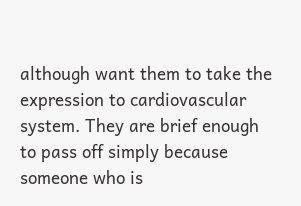although want them to take the expression to cardiovascular system. They are brief enough to pass off simply because someone who is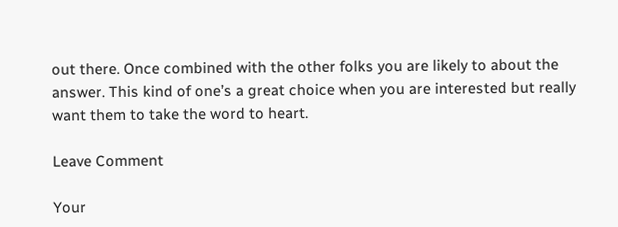out there. Once combined with the other folks you are likely to about the answer. This kind of one’s a great choice when you are interested but really want them to take the word to heart.

Leave Comment

Your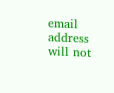email address will not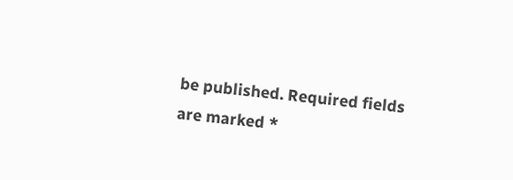be published. Required fields are marked *